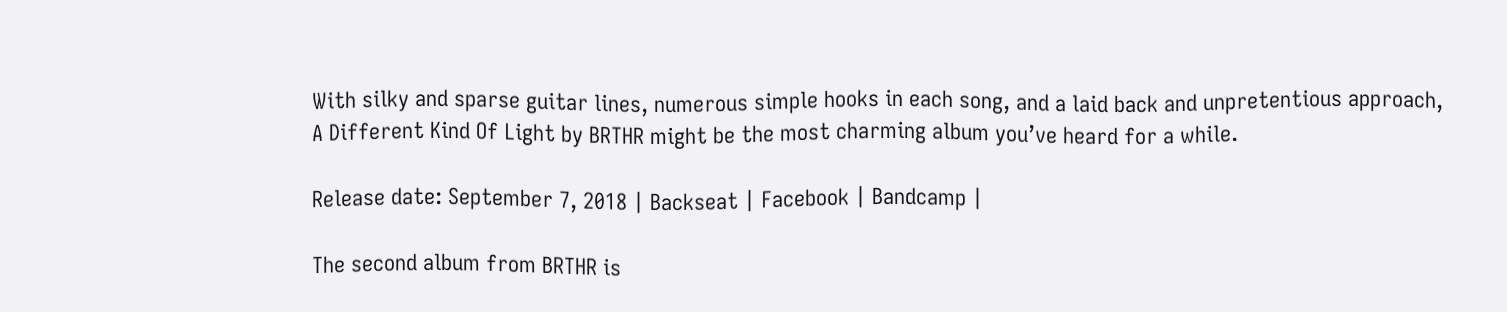With silky and sparse guitar lines, numerous simple hooks in each song, and a laid back and unpretentious approach, A Different Kind Of Light by BRTHR might be the most charming album you’ve heard for a while.

Release date: September 7, 2018 | Backseat | Facebook | Bandcamp |

The second album from BRTHR is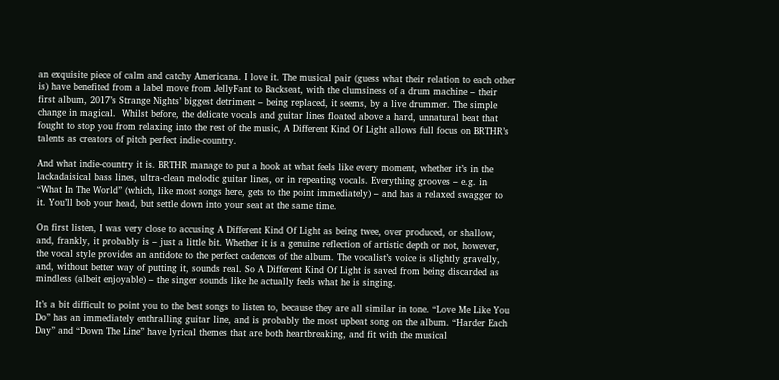an exquisite piece of calm and catchy Americana. I love it. The musical pair (guess what their relation to each other is) have benefited from a label move from JellyFant to Backseat, with the clumsiness of a drum machine – their first album, 2017’s Strange Nights’ biggest detriment – being replaced, it seems, by a live drummer. The simple change in magical.  Whilst before, the delicate vocals and guitar lines floated above a hard, unnatural beat that fought to stop you from relaxing into the rest of the music, A Different Kind Of Light allows full focus on BRTHR’s talents as creators of pitch perfect indie-country.

And what indie-country it is. BRTHR manage to put a hook at what feels like every moment, whether it’s in the lackadaisical bass lines, ultra-clean melodic guitar lines, or in repeating vocals. Everything grooves – e.g. in “What In The World” (which, like most songs here, gets to the point immediately) – and has a relaxed swagger to it. You’ll bob your head, but settle down into your seat at the same time.

On first listen, I was very close to accusing A Different Kind Of Light as being twee, over produced, or shallow, and, frankly, it probably is – just a little bit. Whether it is a genuine reflection of artistic depth or not, however, the vocal style provides an antidote to the perfect cadences of the album. The vocalist’s voice is slightly gravelly, and, without better way of putting it, sounds real. So A Different Kind Of Light is saved from being discarded as mindless (albeit enjoyable) – the singer sounds like he actually feels what he is singing.

It’s a bit difficult to point you to the best songs to listen to, because they are all similar in tone. “Love Me Like You Do” has an immediately enthralling guitar line, and is probably the most upbeat song on the album. “Harder Each Day” and “Down The Line” have lyrical themes that are both heartbreaking, and fit with the musical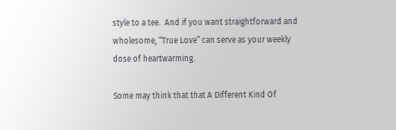style to a tee.  And if you want straightforward and wholesome, “True Love” can serve as your weekly dose of heartwarming.

Some may think that that A Different Kind Of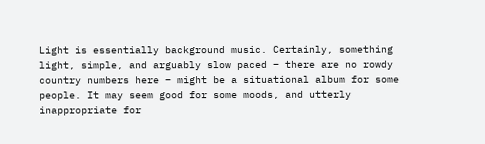Light is essentially background music. Certainly, something light, simple, and arguably slow paced – there are no rowdy country numbers here – might be a situational album for some people. It may seem good for some moods, and utterly inappropriate for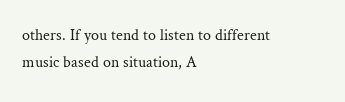others. If you tend to listen to different music based on situation, A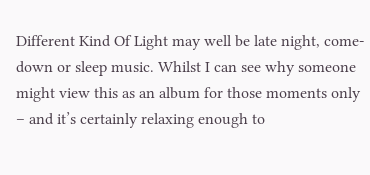Different Kind Of Light may well be late night, come-down or sleep music. Whilst I can see why someone might view this as an album for those moments only – and it’s certainly relaxing enough to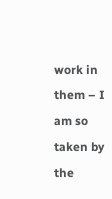work in them – I am so taken by the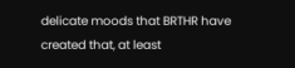delicate moods that BRTHR have created that, at least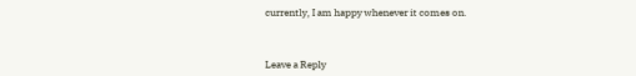currently, I am happy whenever it comes on.



Leave a Reply